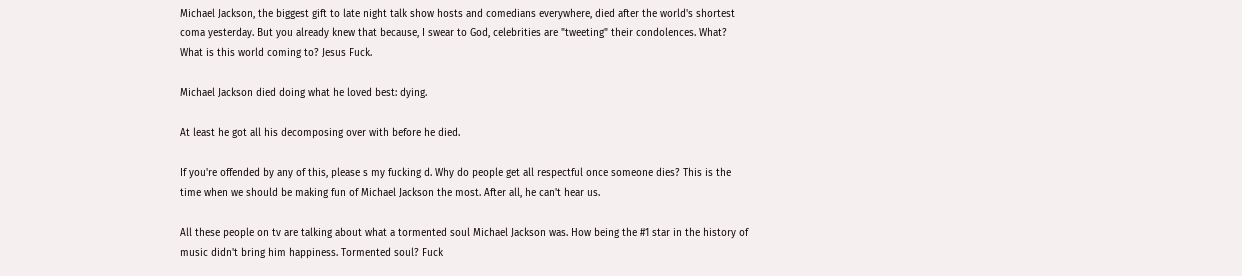Michael Jackson, the biggest gift to late night talk show hosts and comedians everywhere, died after the world's shortest coma yesterday. But you already knew that because, I swear to God, celebrities are "tweeting" their condolences. What? What is this world coming to? Jesus Fuck.

Michael Jackson died doing what he loved best: dying.

At least he got all his decomposing over with before he died.

If you're offended by any of this, please s my fucking d. Why do people get all respectful once someone dies? This is the time when we should be making fun of Michael Jackson the most. After all, he can't hear us.

All these people on tv are talking about what a tormented soul Michael Jackson was. How being the #1 star in the history of music didn't bring him happiness. Tormented soul? Fuck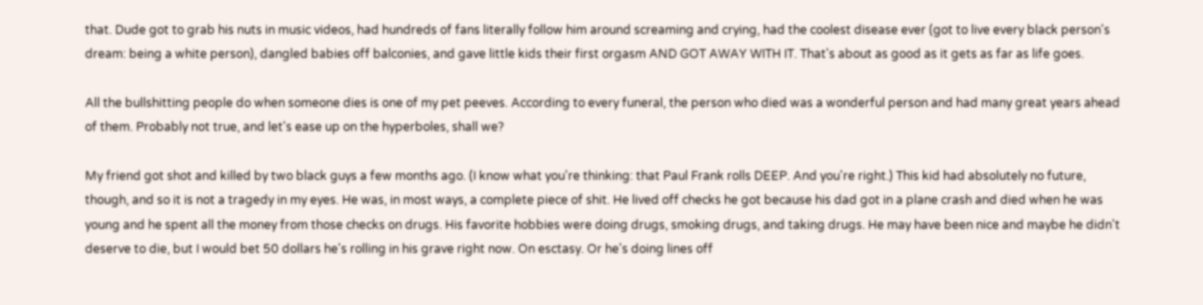that. Dude got to grab his nuts in music videos, had hundreds of fans literally follow him around screaming and crying, had the coolest disease ever (got to live every black person's dream: being a white person), dangled babies off balconies, and gave little kids their first orgasm AND GOT AWAY WITH IT. That's about as good as it gets as far as life goes.

All the bullshitting people do when someone dies is one of my pet peeves. According to every funeral, the person who died was a wonderful person and had many great years ahead of them. Probably not true, and let's ease up on the hyperboles, shall we?

My friend got shot and killed by two black guys a few months ago. (I know what you're thinking: that Paul Frank rolls DEEP. And you're right.) This kid had absolutely no future, though, and so it is not a tragedy in my eyes. He was, in most ways, a complete piece of shit. He lived off checks he got because his dad got in a plane crash and died when he was young and he spent all the money from those checks on drugs. His favorite hobbies were doing drugs, smoking drugs, and taking drugs. He may have been nice and maybe he didn't deserve to die, but I would bet 50 dollars he's rolling in his grave right now. On esctasy. Or he's doing lines off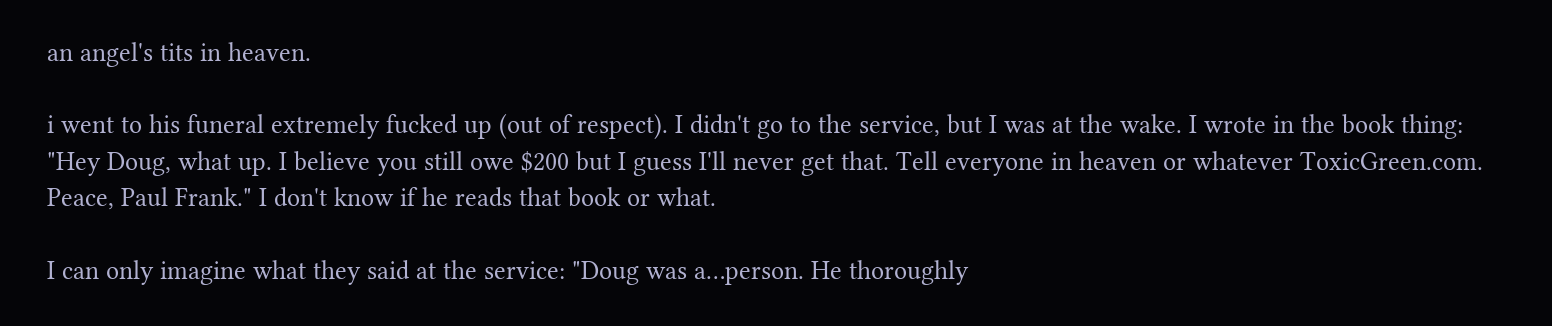an angel's tits in heaven.

i went to his funeral extremely fucked up (out of respect). I didn't go to the service, but I was at the wake. I wrote in the book thing: "Hey Doug, what up. I believe you still owe $200 but I guess I'll never get that. Tell everyone in heaven or whatever ToxicGreen.com. Peace, Paul Frank." I don't know if he reads that book or what.

I can only imagine what they said at the service: "Doug was a…person. He thoroughly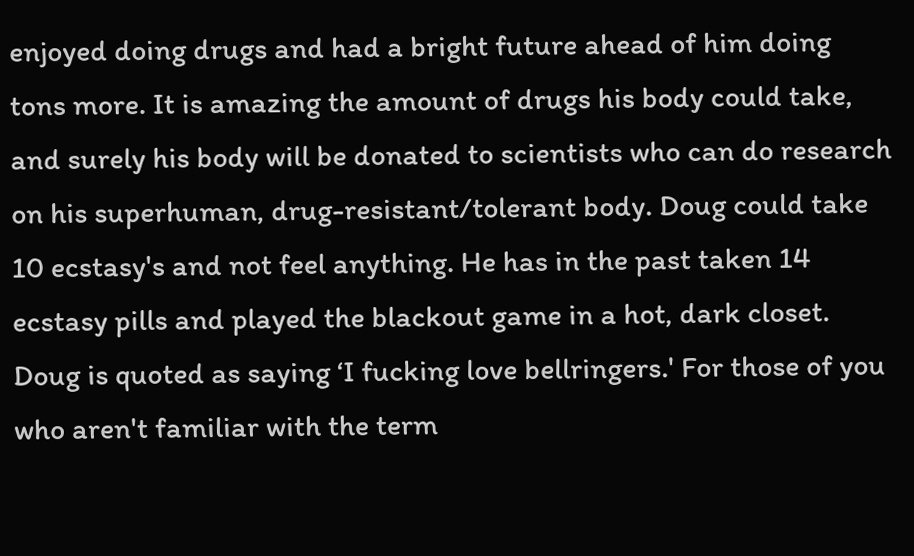enjoyed doing drugs and had a bright future ahead of him doing tons more. It is amazing the amount of drugs his body could take, and surely his body will be donated to scientists who can do research on his superhuman, drug-resistant/tolerant body. Doug could take 10 ecstasy's and not feel anything. He has in the past taken 14 ecstasy pills and played the blackout game in a hot, dark closet. Doug is quoted as saying ‘I fucking love bellringers.' For those of you who aren't familiar with the term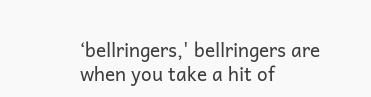‘bellringers,' bellringers are when you take a hit of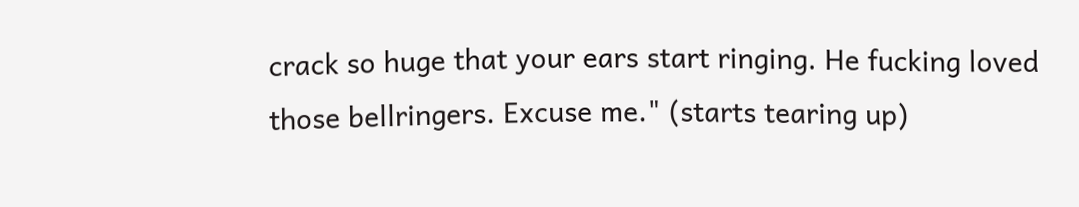crack so huge that your ears start ringing. He fucking loved those bellringers. Excuse me." (starts tearing up)